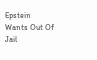Epstein Wants Out Of Jail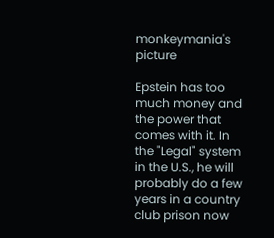monkeymania's picture

Epstein has too much money and the power that comes with it. In the "Legal" system in the U.S., he will probably do a few years in a country club prison now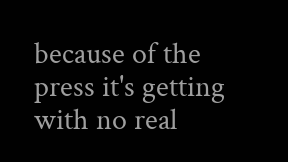because of the press it's getting with no real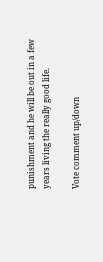punishment and he will be out in a few years living the really good life.

Vote comment up/down